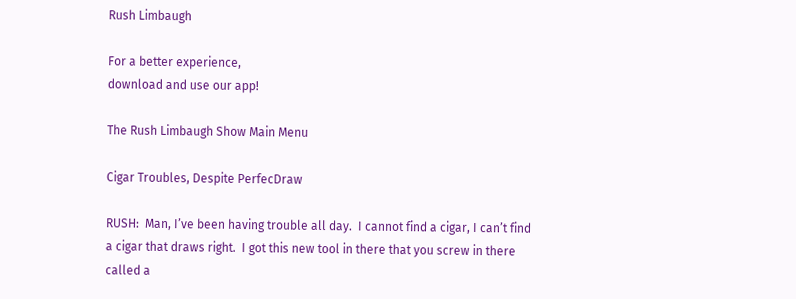Rush Limbaugh

For a better experience,
download and use our app!

The Rush Limbaugh Show Main Menu

Cigar Troubles, Despite PerfecDraw

RUSH:  Man, I’ve been having trouble all day.  I cannot find a cigar, I can’t find a cigar that draws right.  I got this new tool in there that you screw in there called a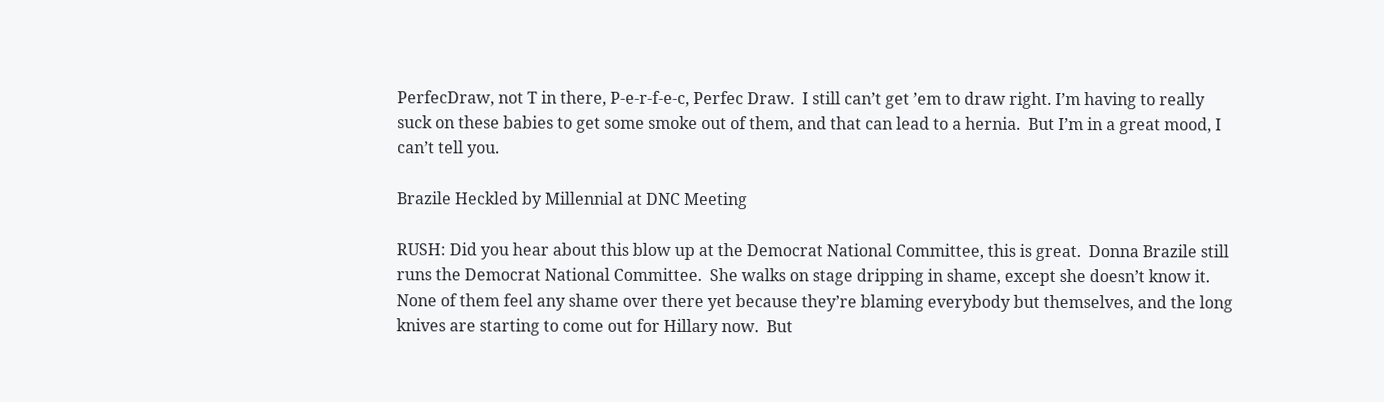PerfecDraw, not T in there, P-e-r-f-e-c, Perfec Draw.  I still can’t get ’em to draw right. I’m having to really suck on these babies to get some smoke out of them, and that can lead to a hernia.  But I’m in a great mood, I can’t tell you.

Brazile Heckled by Millennial at DNC Meeting

RUSH: Did you hear about this blow up at the Democrat National Committee, this is great.  Donna Brazile still runs the Democrat National Committee.  She walks on stage dripping in shame, except she doesn’t know it.  None of them feel any shame over there yet because they’re blaming everybody but themselves, and the long knives are starting to come out for Hillary now.  But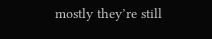mostly they’re still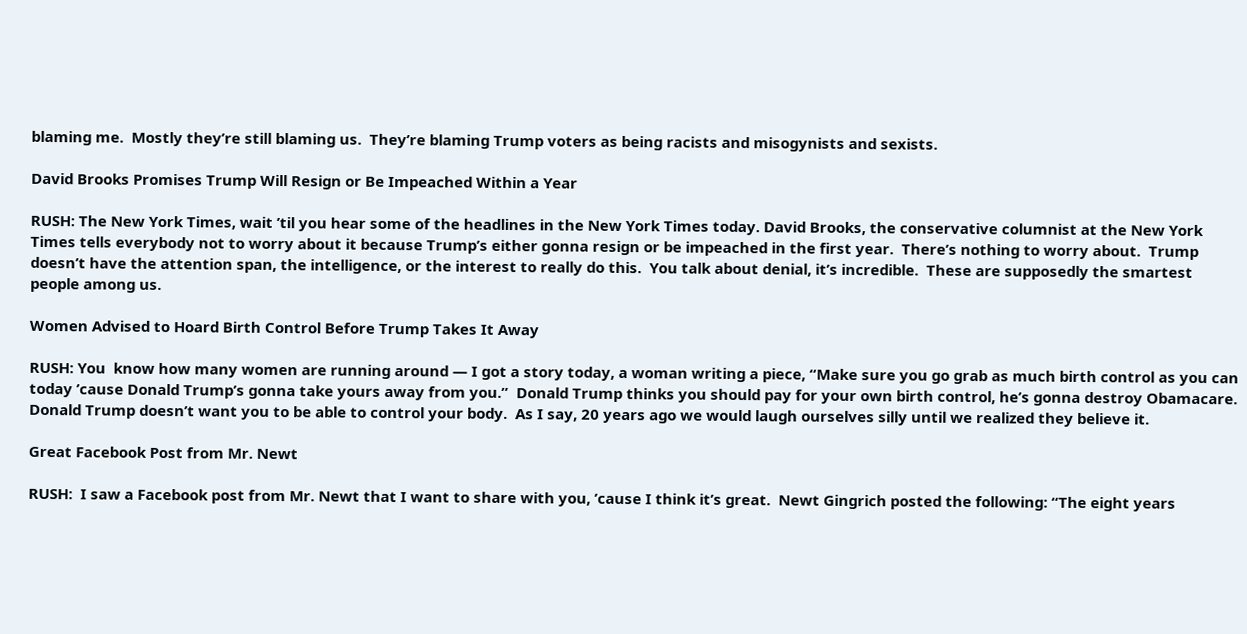blaming me.  Mostly they’re still blaming us.  They’re blaming Trump voters as being racists and misogynists and sexists.

David Brooks Promises Trump Will Resign or Be Impeached Within a Year

RUSH: The New York Times, wait ’til you hear some of the headlines in the New York Times today. David Brooks, the conservative columnist at the New York Times tells everybody not to worry about it because Trump’s either gonna resign or be impeached in the first year.  There’s nothing to worry about.  Trump doesn’t have the attention span, the intelligence, or the interest to really do this.  You talk about denial, it’s incredible.  These are supposedly the smartest people among us.

Women Advised to Hoard Birth Control Before Trump Takes It Away

RUSH: You  know how many women are running around — I got a story today, a woman writing a piece, “Make sure you go grab as much birth control as you can today ’cause Donald Trump’s gonna take yours away from you.”  Donald Trump thinks you should pay for your own birth control, he’s gonna destroy Obamacare.  Donald Trump doesn’t want you to be able to control your body.  As I say, 20 years ago we would laugh ourselves silly until we realized they believe it.

Great Facebook Post from Mr. Newt

RUSH:  I saw a Facebook post from Mr. Newt that I want to share with you, ’cause I think it’s great.  Newt Gingrich posted the following: “The eight years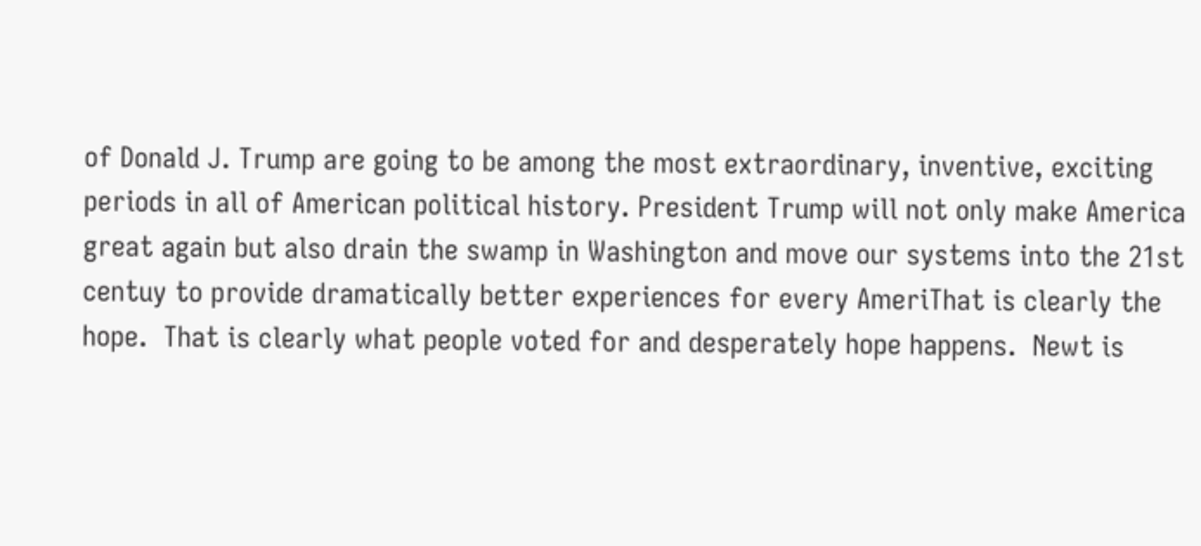of Donald J. Trump are going to be among the most extraordinary, inventive, exciting periods in all of American political history. President Trump will not only make America great again but also drain the swamp in Washington and move our systems into the 21st centuy to provide dramatically better experiences for every AmeriThat is clearly the hope.  That is clearly what people voted for and desperately hope happens.  Newt is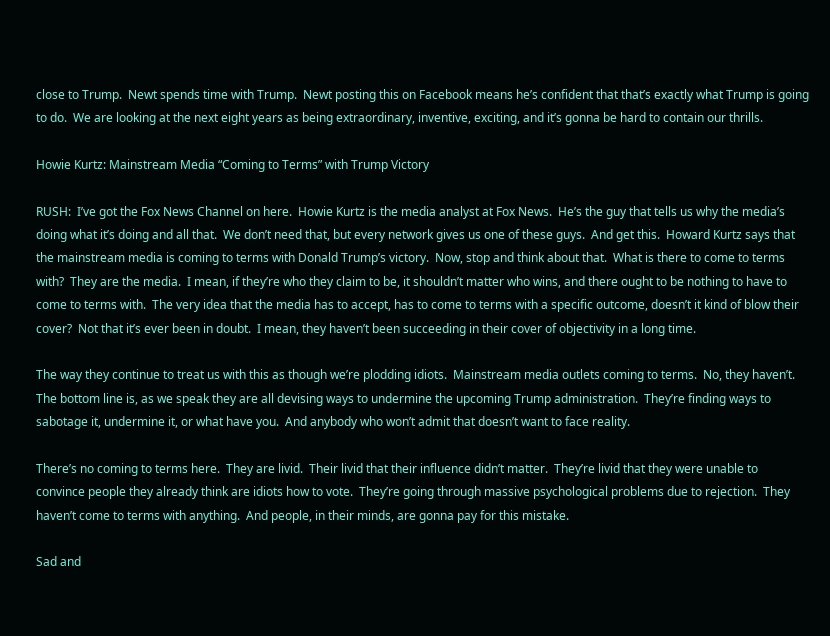close to Trump.  Newt spends time with Trump.  Newt posting this on Facebook means he’s confident that that’s exactly what Trump is going to do.  We are looking at the next eight years as being extraordinary, inventive, exciting, and it’s gonna be hard to contain our thrills.

Howie Kurtz: Mainstream Media “Coming to Terms” with Trump Victory

RUSH:  I’ve got the Fox News Channel on here.  Howie Kurtz is the media analyst at Fox News.  He’s the guy that tells us why the media’s doing what it’s doing and all that.  We don’t need that, but every network gives us one of these guys.  And get this.  Howard Kurtz says that the mainstream media is coming to terms with Donald Trump’s victory.  Now, stop and think about that.  What is there to come to terms with?  They are the media.  I mean, if they’re who they claim to be, it shouldn’t matter who wins, and there ought to be nothing to have to come to terms with.  The very idea that the media has to accept, has to come to terms with a specific outcome, doesn’t it kind of blow their cover?  Not that it’s ever been in doubt.  I mean, they haven’t been succeeding in their cover of objectivity in a long time.

The way they continue to treat us with this as though we’re plodding idiots.  Mainstream media outlets coming to terms.  No, they haven’t.  The bottom line is, as we speak they are all devising ways to undermine the upcoming Trump administration.  They’re finding ways to sabotage it, undermine it, or what have you.  And anybody who won’t admit that doesn’t want to face reality.

There’s no coming to terms here.  They are livid.  Their livid that their influence didn’t matter.  They’re livid that they were unable to convince people they already think are idiots how to vote.  They’re going through massive psychological problems due to rejection.  They haven’t come to terms with anything.  And people, in their minds, are gonna pay for this mistake.

Sad and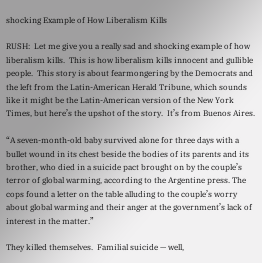shocking Example of How Liberalism Kills

RUSH:  Let me give you a really sad and shocking example of how liberalism kills.  This is how liberalism kills innocent and gullible people.  This story is about fearmongering by the Democrats and the left from the Latin-American Herald Tribune, which sounds like it might be the Latin-American version of the New York Times, but here’s the upshot of the story.  It’s from Buenos Aires.

“A seven-month-old baby survived alone for three days with a bullet wound in its chest beside the bodies of its parents and its brother, who died in a suicide pact brought on by the couple’s terror of global warming, according to the Argentine press. The cops found a letter on the table alluding to the couple’s worry about global warming and their anger at the government’s lack of interest in the matter.”

They killed themselves.  Familial suicide — well,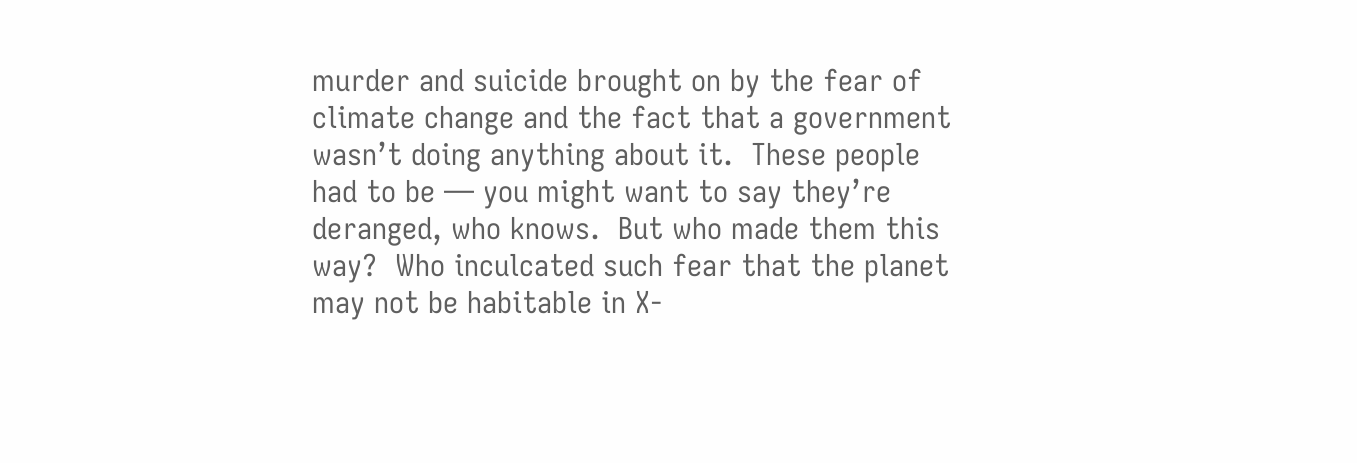murder and suicide brought on by the fear of climate change and the fact that a government wasn’t doing anything about it.  These people had to be — you might want to say they’re deranged, who knows.  But who made them this way?  Who inculcated such fear that the planet may not be habitable in X-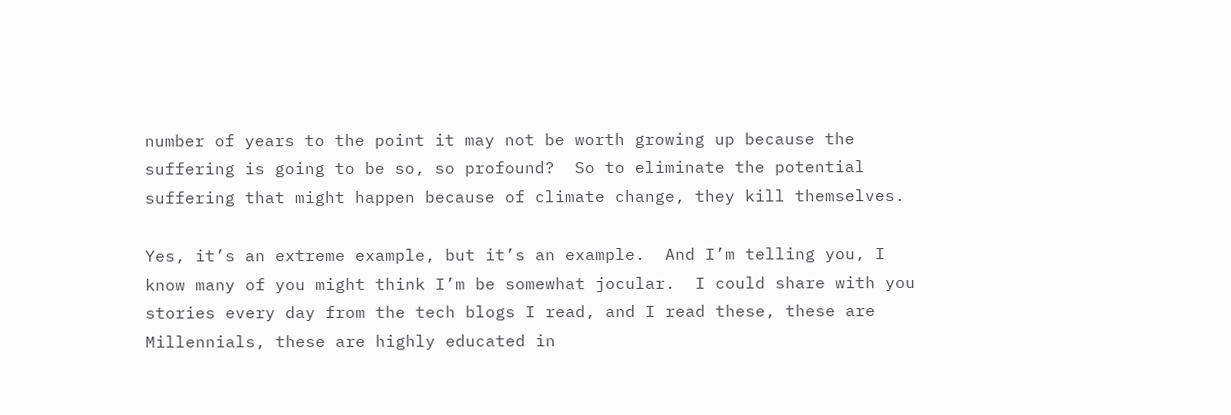number of years to the point it may not be worth growing up because the suffering is going to be so, so profound?  So to eliminate the potential suffering that might happen because of climate change, they kill themselves.

Yes, it’s an extreme example, but it’s an example.  And I’m telling you, I know many of you might think I’m be somewhat jocular.  I could share with you stories every day from the tech blogs I read, and I read these, these are Millennials, these are highly educated in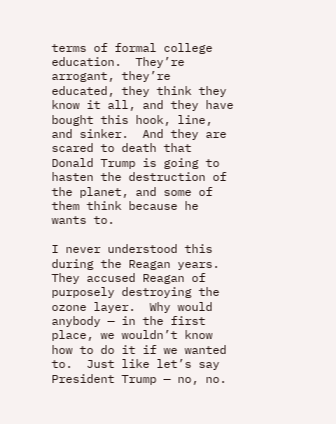terms of formal college education.  They’re arrogant, they’re educated, they think they know it all, and they have bought this hook, line, and sinker.  And they are scared to death that Donald Trump is going to hasten the destruction of the planet, and some of them think because he wants to.

I never understood this during the Reagan years.  They accused Reagan of purposely destroying the ozone layer.  Why would anybody — in the first place, we wouldn’t know how to do it if we wanted to.  Just like let’s say President Trump — no, no.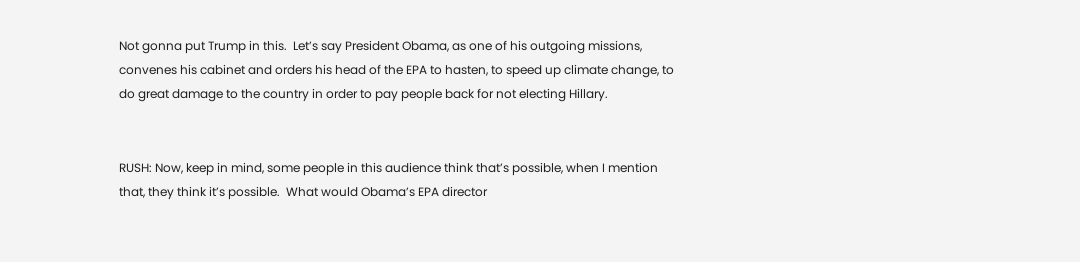Not gonna put Trump in this.  Let’s say President Obama, as one of his outgoing missions, convenes his cabinet and orders his head of the EPA to hasten, to speed up climate change, to do great damage to the country in order to pay people back for not electing Hillary.


RUSH: Now, keep in mind, some people in this audience think that’s possible, when I mention that, they think it’s possible.  What would Obama’s EPA director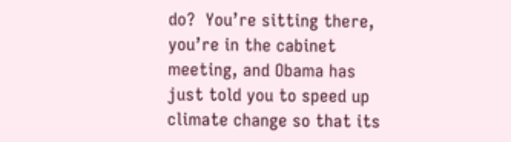do?  You’re sitting there, you’re in the cabinet meeting, and Obama has just told you to speed up climate change so that its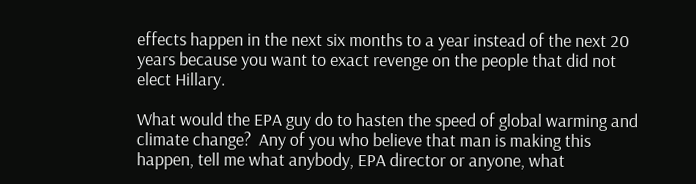effects happen in the next six months to a year instead of the next 20 years because you want to exact revenge on the people that did not elect Hillary.

What would the EPA guy do to hasten the speed of global warming and climate change?  Any of you who believe that man is making this happen, tell me what anybody, EPA director or anyone, what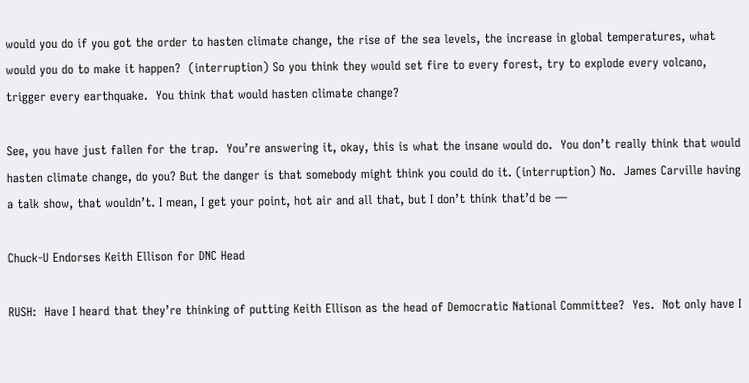would you do if you got the order to hasten climate change, the rise of the sea levels, the increase in global temperatures, what would you do to make it happen?  (interruption) So you think they would set fire to every forest, try to explode every volcano, trigger every earthquake.  You think that would hasten climate change?

See, you have just fallen for the trap.  You’re answering it, okay, this is what the insane would do.  You don’t really think that would hasten climate change, do you? But the danger is that somebody might think you could do it. (interruption) No.  James Carville having a talk show, that wouldn’t. I mean, I get your point, hot air and all that, but I don’t think that’d be —

Chuck-U Endorses Keith Ellison for DNC Head

RUSH:  Have I heard that they’re thinking of putting Keith Ellison as the head of Democratic National Committee?  Yes.  Not only have I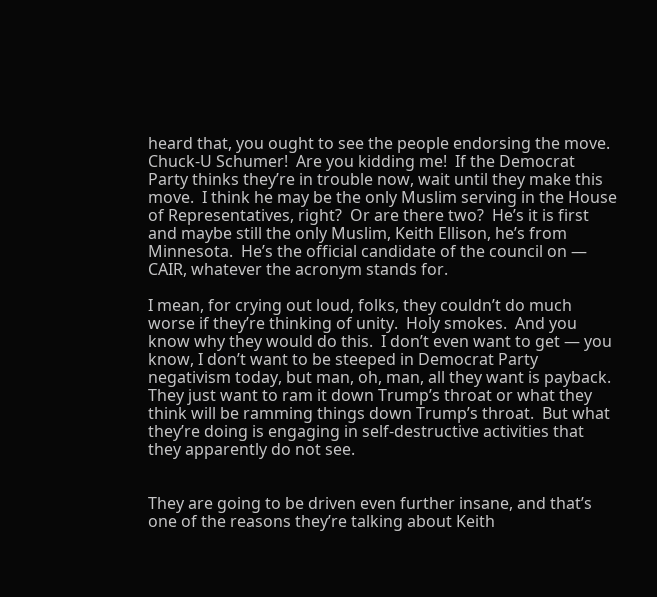heard that, you ought to see the people endorsing the move.  Chuck-U Schumer!  Are you kidding me!  If the Democrat Party thinks they’re in trouble now, wait until they make this move.  I think he may be the only Muslim serving in the House of Representatives, right?  Or are there two?  He’s it is first and maybe still the only Muslim, Keith Ellison, he’s from Minnesota.  He’s the official candidate of the council on — CAIR, whatever the acronym stands for.

I mean, for crying out loud, folks, they couldn’t do much worse if they’re thinking of unity.  Holy smokes.  And you know why they would do this.  I don’t even want to get — you know, I don’t want to be steeped in Democrat Party negativism today, but man, oh, man, all they want is payback.  They just want to ram it down Trump’s throat or what they think will be ramming things down Trump’s throat.  But what they’re doing is engaging in self-destructive activities that they apparently do not see.


They are going to be driven even further insane, and that’s one of the reasons they’re talking about Keith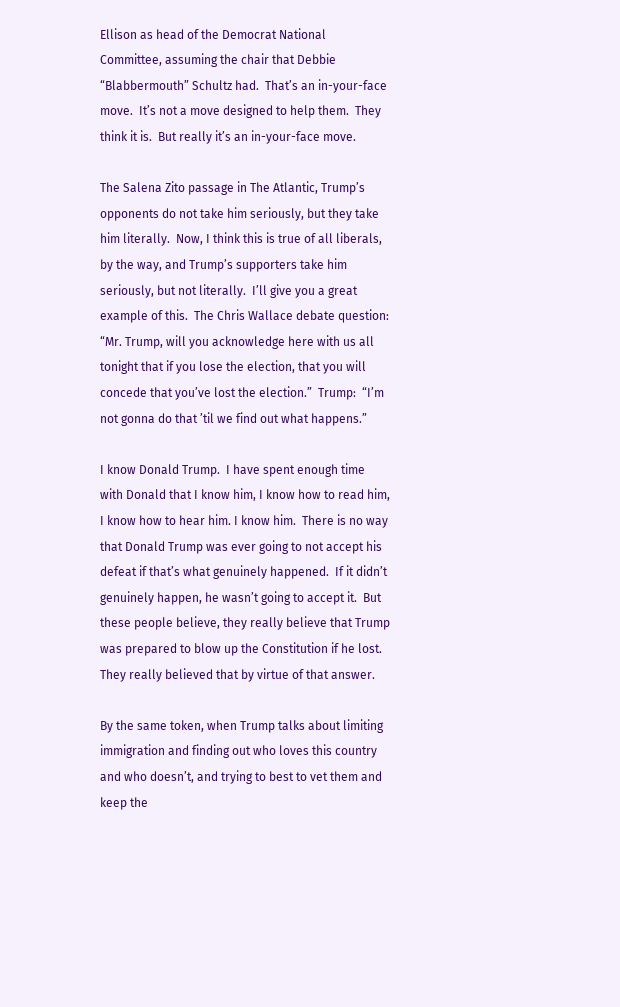Ellison as head of the Democrat National Committee, assuming the chair that Debbie “Blabbermouth” Schultz had.  That’s an in-your-face move.  It’s not a move designed to help them.  They think it is.  But really it’s an in-your-face move.

The Salena Zito passage in The Atlantic, Trump’s opponents do not take him seriously, but they take him literally.  Now, I think this is true of all liberals, by the way, and Trump’s supporters take him seriously, but not literally.  I’ll give you a great example of this.  The Chris Wallace debate question: “Mr. Trump, will you acknowledge here with us all tonight that if you lose the election, that you will concede that you’ve lost the election.”  Trump:  “I’m not gonna do that ’til we find out what happens.”

I know Donald Trump.  I have spent enough time with Donald that I know him, I know how to read him, I know how to hear him. I know him.  There is no way that Donald Trump was ever going to not accept his defeat if that’s what genuinely happened.  If it didn’t genuinely happen, he wasn’t going to accept it.  But these people believe, they really believe that Trump was prepared to blow up the Constitution if he lost.  They really believed that by virtue of that answer.

By the same token, when Trump talks about limiting immigration and finding out who loves this country and who doesn’t, and trying to best to vet them and keep the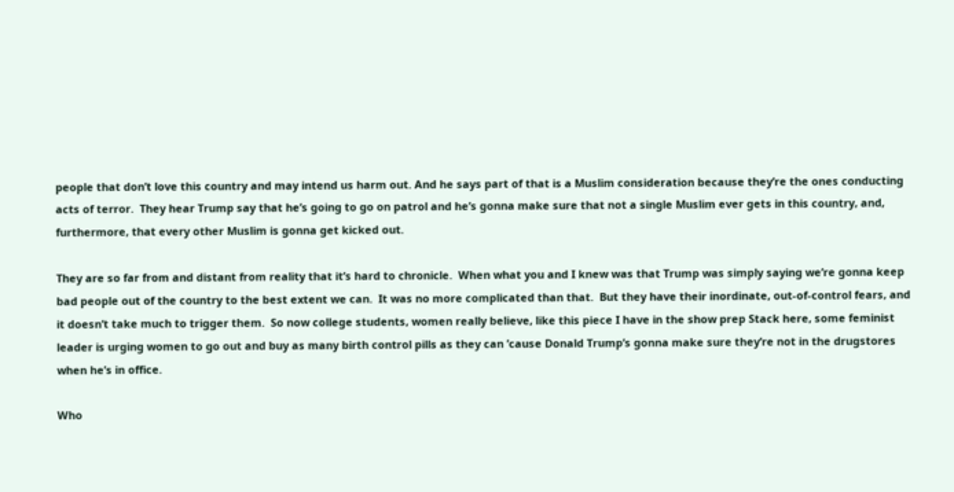people that don’t love this country and may intend us harm out. And he says part of that is a Muslim consideration because they’re the ones conducting acts of terror.  They hear Trump say that he’s going to go on patrol and he’s gonna make sure that not a single Muslim ever gets in this country, and, furthermore, that every other Muslim is gonna get kicked out.

They are so far from and distant from reality that it’s hard to chronicle.  When what you and I knew was that Trump was simply saying we’re gonna keep bad people out of the country to the best extent we can.  It was no more complicated than that.  But they have their inordinate, out-of-control fears, and it doesn’t take much to trigger them.  So now college students, women really believe, like this piece I have in the show prep Stack here, some feminist leader is urging women to go out and buy as many birth control pills as they can ’cause Donald Trump’s gonna make sure they’re not in the drugstores when he’s in office.

Who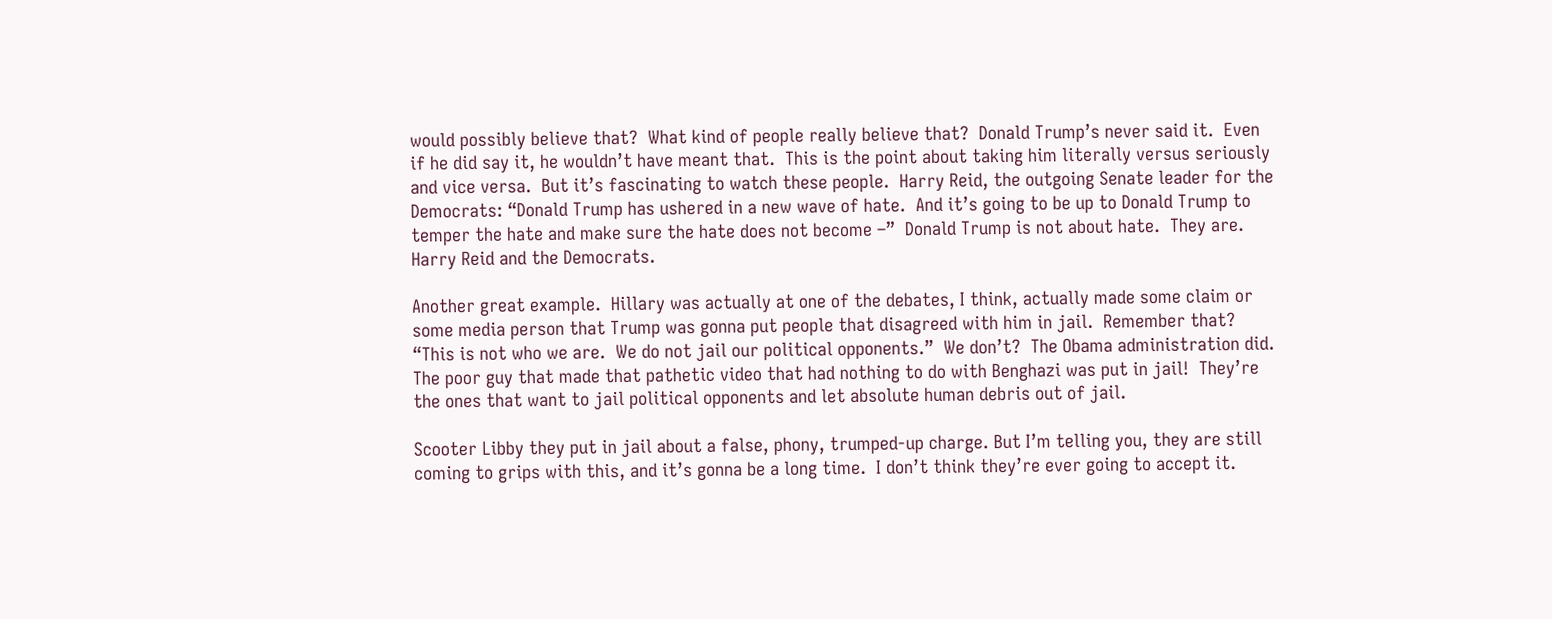would possibly believe that?  What kind of people really believe that?  Donald Trump’s never said it.  Even if he did say it, he wouldn’t have meant that.  This is the point about taking him literally versus seriously and vice versa.  But it’s fascinating to watch these people.  Harry Reid, the outgoing Senate leader for the Democrats: “Donald Trump has ushered in a new wave of hate.  And it’s going to be up to Donald Trump to temper the hate and make sure the hate does not become –”  Donald Trump is not about hate.  They are.  Harry Reid and the Democrats.

Another great example.  Hillary was actually at one of the debates, I think, actually made some claim or some media person that Trump was gonna put people that disagreed with him in jail.  Remember that?  “This is not who we are.  We do not jail our political opponents.”  We don’t?  The Obama administration did.  The poor guy that made that pathetic video that had nothing to do with Benghazi was put in jail!  They’re the ones that want to jail political opponents and let absolute human debris out of jail.

Scooter Libby they put in jail about a false, phony, trumped-up charge. But I’m telling you, they are still coming to grips with this, and it’s gonna be a long time.  I don’t think they’re ever going to accept it.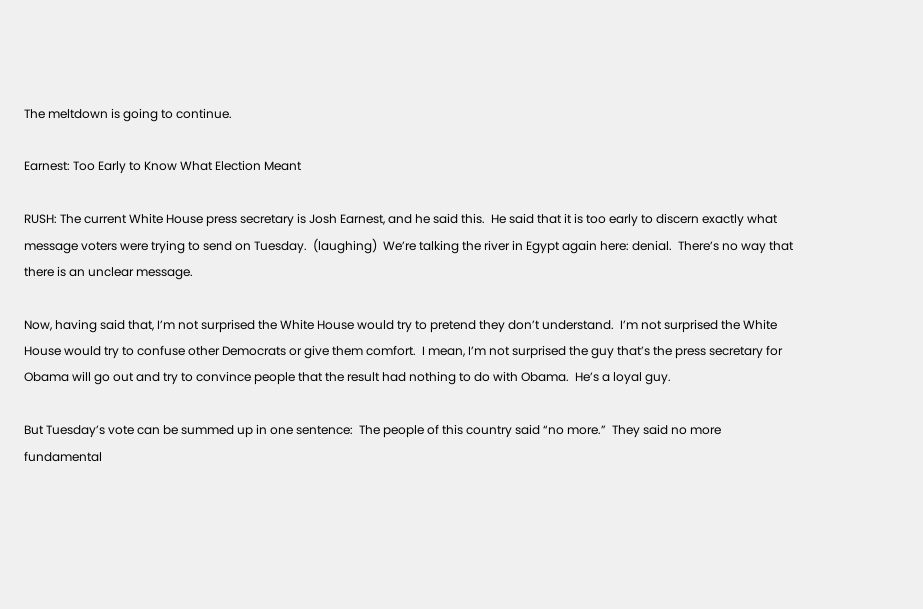The meltdown is going to continue.

Earnest: Too Early to Know What Election Meant

RUSH: The current White House press secretary is Josh Earnest, and he said this.  He said that it is too early to discern exactly what message voters were trying to send on Tuesday.  (laughing)  We’re talking the river in Egypt again here: denial.  There’s no way that there is an unclear message.

Now, having said that, I’m not surprised the White House would try to pretend they don’t understand.  I’m not surprised the White House would try to confuse other Democrats or give them comfort.  I mean, I’m not surprised the guy that’s the press secretary for Obama will go out and try to convince people that the result had nothing to do with Obama.  He’s a loyal guy.

But Tuesday’s vote can be summed up in one sentence:  The people of this country said “no more.”  They said no more fundamental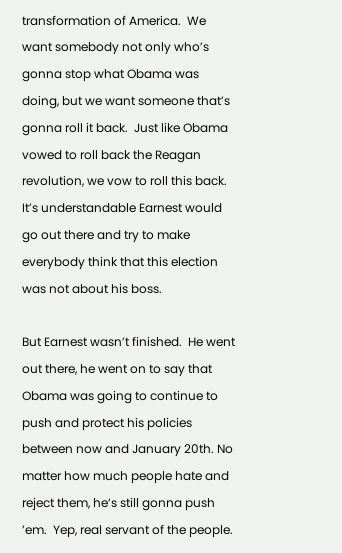transformation of America.  We want somebody not only who’s gonna stop what Obama was doing, but we want someone that’s gonna roll it back.  Just like Obama vowed to roll back the Reagan revolution, we vow to roll this back.  It’s understandable Earnest would go out there and try to make everybody think that this election was not about his boss.

But Earnest wasn’t finished.  He went out there, he went on to say that Obama was going to continue to push and protect his policies between now and January 20th. No matter how much people hate and reject them, he’s still gonna push ’em.  Yep, real servant of the people.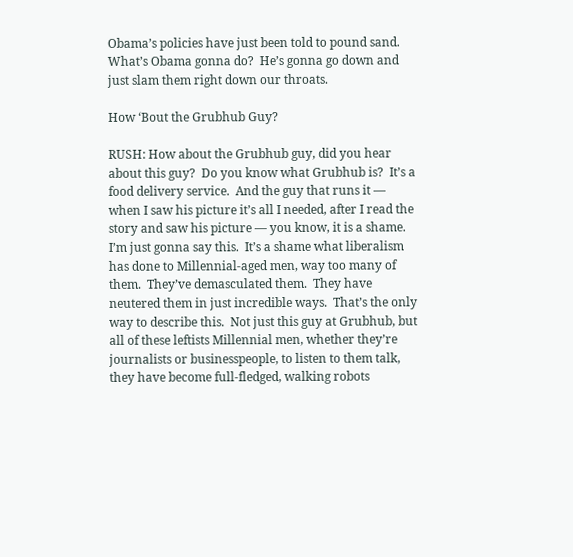Obama’s policies have just been told to pound sand.  What’s Obama gonna do?  He’s gonna go down and just slam them right down our throats.

How ‘Bout the Grubhub Guy?

RUSH: How about the Grubhub guy, did you hear about this guy?  Do you know what Grubhub is?  It’s a food delivery service.  And the guy that runs it — when I saw his picture it’s all I needed, after I read the story and saw his picture — you know, it is a shame.  I’m just gonna say this.  It’s a shame what liberalism has done to Millennial-aged men, way too many of them.  They’ve demasculated them.  They have neutered them in just incredible ways.  That’s the only way to describe this.  Not just this guy at Grubhub, but all of these leftists Millennial men, whether they’re journalists or businesspeople, to listen to them talk, they have become full-fledged, walking robots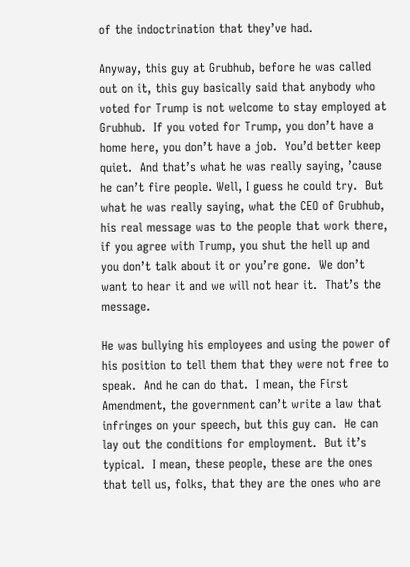of the indoctrination that they’ve had.

Anyway, this guy at Grubhub, before he was called out on it, this guy basically said that anybody who voted for Trump is not welcome to stay employed at Grubhub.  If you voted for Trump, you don’t have a home here, you don’t have a job.  You’d better keep quiet.  And that’s what he was really saying, ’cause he can’t fire people. Well, I guess he could try.  But what he was really saying, what the CEO of Grubhub, his real message was to the people that work there, if you agree with Trump, you shut the hell up and you don’t talk about it or you’re gone.  We don’t want to hear it and we will not hear it.  That’s the message.

He was bullying his employees and using the power of his position to tell them that they were not free to speak.  And he can do that.  I mean, the First Amendment, the government can’t write a law that infringes on your speech, but this guy can.  He can lay out the conditions for employment.  But it’s typical.  I mean, these people, these are the ones that tell us, folks, that they are the ones who are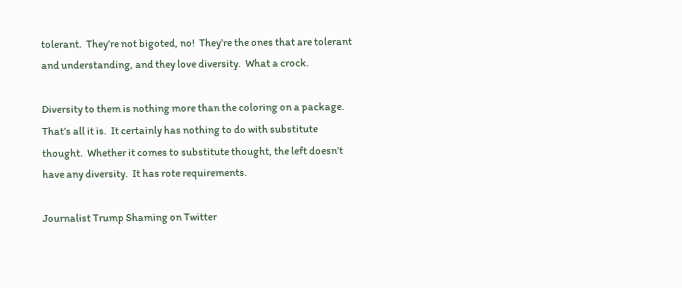tolerant.  They’re not bigoted, no!  They’re the ones that are tolerant and understanding, and they love diversity.  What a crock.

Diversity to them is nothing more than the coloring on a package.  That’s all it is.  It certainly has nothing to do with substitute thought.  Whether it comes to substitute thought, the left doesn’t have any diversity.  It has rote requirements.

Journalist Trump Shaming on Twitter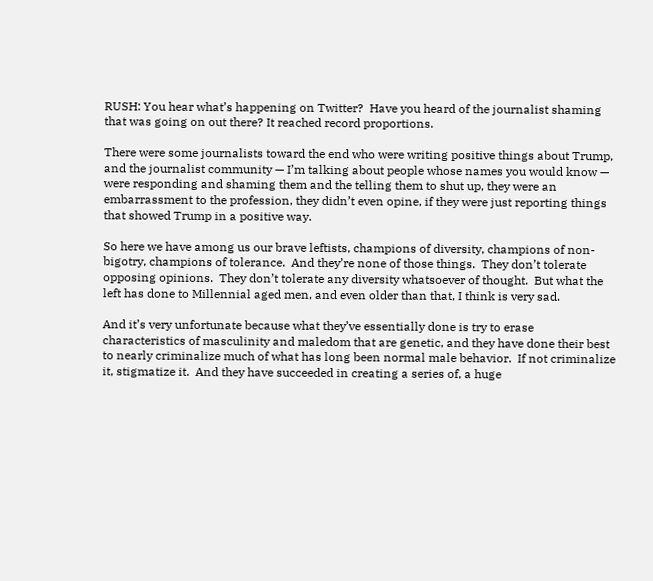RUSH: You hear what’s happening on Twitter?  Have you heard of the journalist shaming that was going on out there? It reached record proportions.

There were some journalists toward the end who were writing positive things about Trump, and the journalist community — I’m talking about people whose names you would know — were responding and shaming them and the telling them to shut up, they were an embarrassment to the profession, they didn’t even opine, if they were just reporting things that showed Trump in a positive way.

So here we have among us our brave leftists, champions of diversity, champions of non-bigotry, champions of tolerance.  And they’re none of those things.  They don’t tolerate opposing opinions.  They don’t tolerate any diversity whatsoever of thought.  But what the left has done to Millennial aged men, and even older than that, I think is very sad.

And it’s very unfortunate because what they’ve essentially done is try to erase characteristics of masculinity and maledom that are genetic, and they have done their best to nearly criminalize much of what has long been normal male behavior.  If not criminalize it, stigmatize it.  And they have succeeded in creating a series of, a huge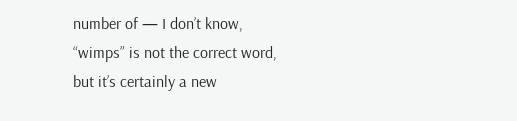number of — I don’t know, “wimps” is not the correct word, but it’s certainly a new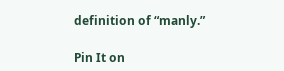definition of “manly.”

Pin It on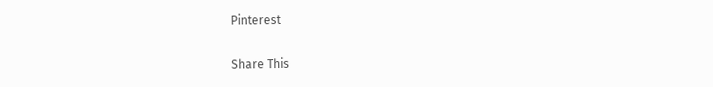Pinterest

Share This